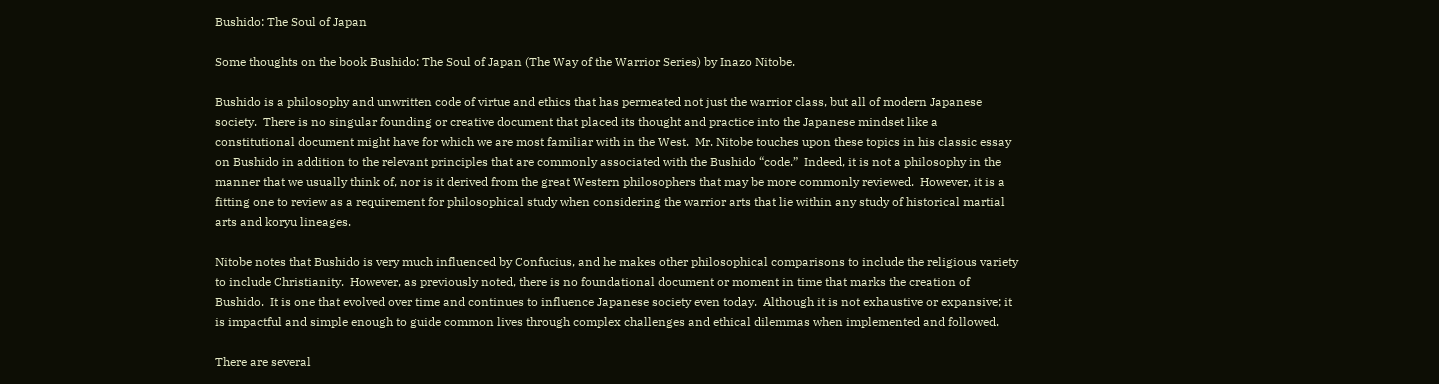Bushido: The Soul of Japan

Some thoughts on the book Bushido: The Soul of Japan (The Way of the Warrior Series) by Inazo Nitobe.

Bushido is a philosophy and unwritten code of virtue and ethics that has permeated not just the warrior class, but all of modern Japanese society.  There is no singular founding or creative document that placed its thought and practice into the Japanese mindset like a constitutional document might have for which we are most familiar with in the West.  Mr. Nitobe touches upon these topics in his classic essay on Bushido in addition to the relevant principles that are commonly associated with the Bushido “code.”  Indeed, it is not a philosophy in the manner that we usually think of, nor is it derived from the great Western philosophers that may be more commonly reviewed.  However, it is a fitting one to review as a requirement for philosophical study when considering the warrior arts that lie within any study of historical martial arts and koryu lineages.

Nitobe notes that Bushido is very much influenced by Confucius, and he makes other philosophical comparisons to include the religious variety to include Christianity.  However, as previously noted, there is no foundational document or moment in time that marks the creation of Bushido.  It is one that evolved over time and continues to influence Japanese society even today.  Although it is not exhaustive or expansive; it is impactful and simple enough to guide common lives through complex challenges and ethical dilemmas when implemented and followed.

There are several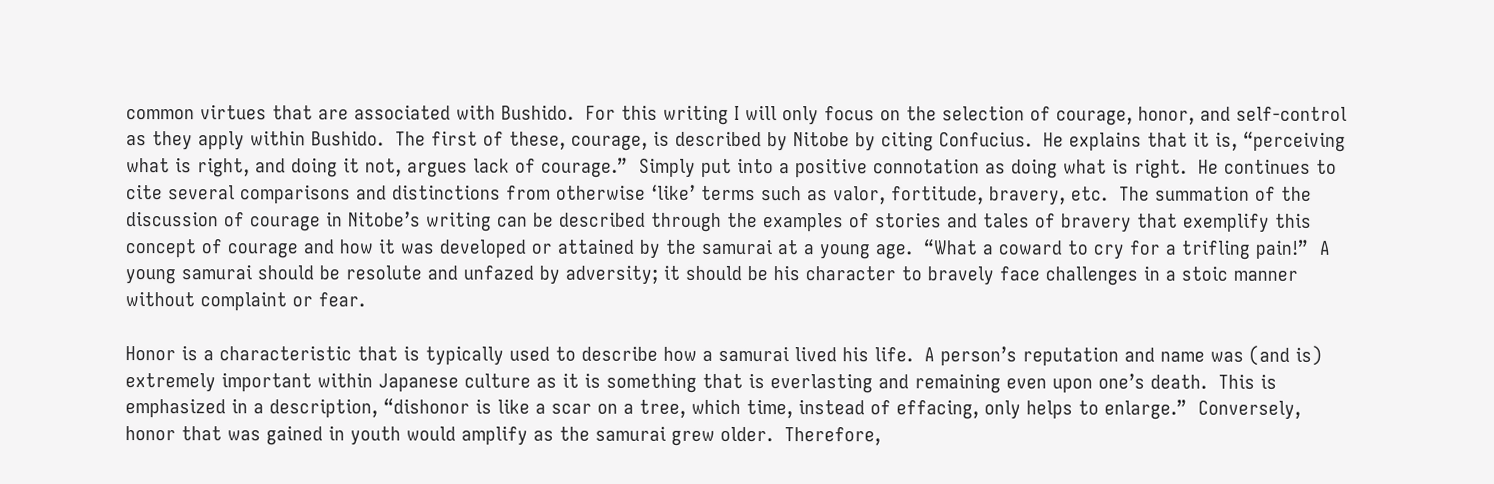common virtues that are associated with Bushido.  For this writing I will only focus on the selection of courage, honor, and self-control as they apply within Bushido.  The first of these, courage, is described by Nitobe by citing Confucius.  He explains that it is, “perceiving what is right, and doing it not, argues lack of courage.”  Simply put into a positive connotation as doing what is right.  He continues to cite several comparisons and distinctions from otherwise ‘like’ terms such as valor, fortitude, bravery, etc.  The summation of the discussion of courage in Nitobe’s writing can be described through the examples of stories and tales of bravery that exemplify this concept of courage and how it was developed or attained by the samurai at a young age.  “What a coward to cry for a trifling pain!”  A young samurai should be resolute and unfazed by adversity; it should be his character to bravely face challenges in a stoic manner without complaint or fear.

Honor is a characteristic that is typically used to describe how a samurai lived his life.  A person’s reputation and name was (and is) extremely important within Japanese culture as it is something that is everlasting and remaining even upon one’s death.  This is emphasized in a description, “dishonor is like a scar on a tree, which time, instead of effacing, only helps to enlarge.”  Conversely, honor that was gained in youth would amplify as the samurai grew older.  Therefore,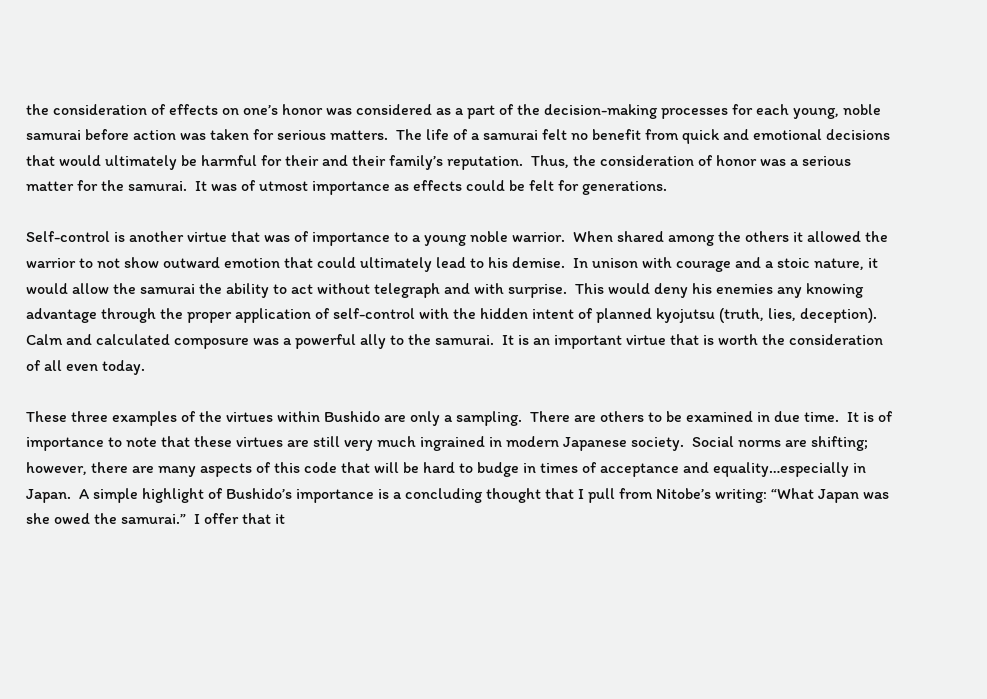the consideration of effects on one’s honor was considered as a part of the decision-making processes for each young, noble samurai before action was taken for serious matters.  The life of a samurai felt no benefit from quick and emotional decisions that would ultimately be harmful for their and their family’s reputation.  Thus, the consideration of honor was a serious matter for the samurai.  It was of utmost importance as effects could be felt for generations.

Self-control is another virtue that was of importance to a young noble warrior.  When shared among the others it allowed the warrior to not show outward emotion that could ultimately lead to his demise.  In unison with courage and a stoic nature, it would allow the samurai the ability to act without telegraph and with surprise.  This would deny his enemies any knowing advantage through the proper application of self-control with the hidden intent of planned kyojutsu (truth, lies, deception).  Calm and calculated composure was a powerful ally to the samurai.  It is an important virtue that is worth the consideration of all even today.

These three examples of the virtues within Bushido are only a sampling.  There are others to be examined in due time.  It is of importance to note that these virtues are still very much ingrained in modern Japanese society.  Social norms are shifting; however, there are many aspects of this code that will be hard to budge in times of acceptance and equality…especially in Japan.  A simple highlight of Bushido’s importance is a concluding thought that I pull from Nitobe’s writing: “What Japan was she owed the samurai.”  I offer that it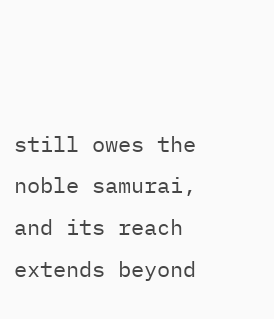still owes the noble samurai, and its reach extends beyond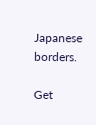Japanese borders.

Get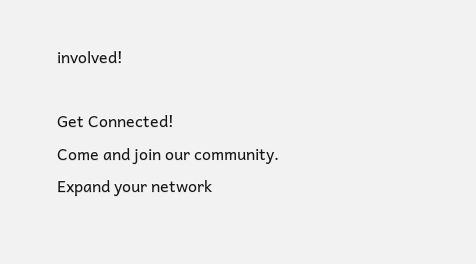involved!

Get Connected!
Come and join our community. Expand your network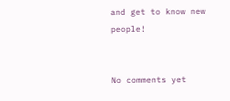and get to know new people!


No comments yet